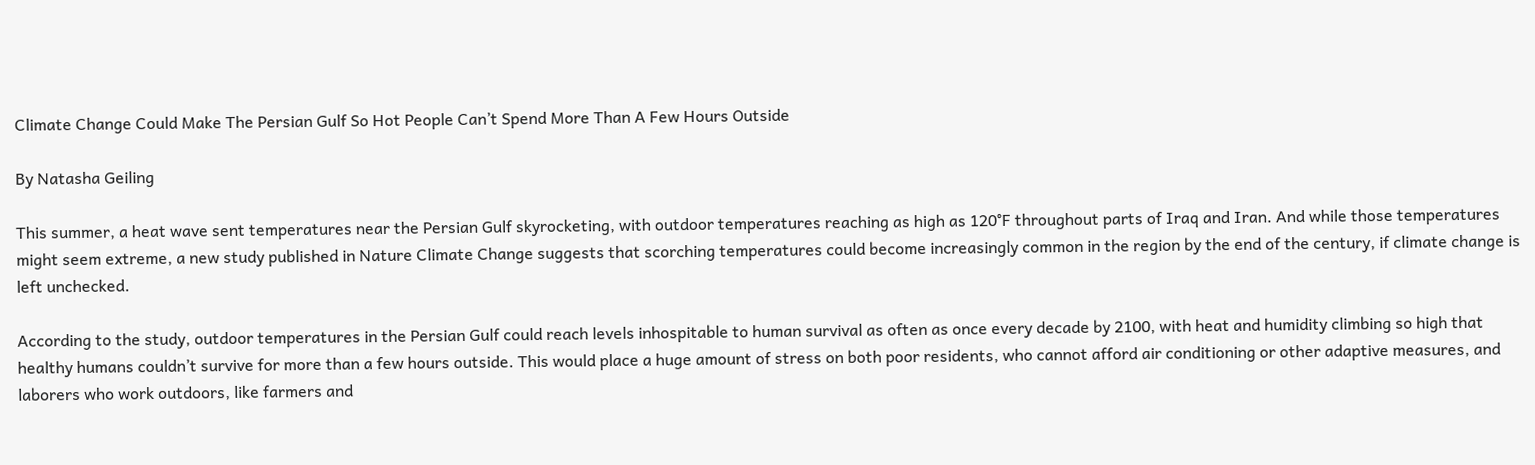Climate Change Could Make The Persian Gulf So Hot People Can’t Spend More Than A Few Hours Outside

By Natasha Geiling

This summer, a heat wave sent temperatures near the Persian Gulf skyrocketing, with outdoor temperatures reaching as high as 120°F throughout parts of Iraq and Iran. And while those temperatures might seem extreme, a new study published in Nature Climate Change suggests that scorching temperatures could become increasingly common in the region by the end of the century, if climate change is left unchecked.

According to the study, outdoor temperatures in the Persian Gulf could reach levels inhospitable to human survival as often as once every decade by 2100, with heat and humidity climbing so high that healthy humans couldn’t survive for more than a few hours outside. This would place a huge amount of stress on both poor residents, who cannot afford air conditioning or other adaptive measures, and laborers who work outdoors, like farmers and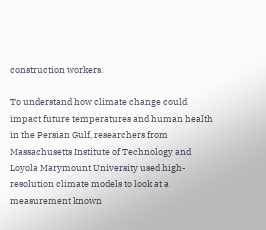construction workers.

To understand how climate change could impact future temperatures and human health in the Persian Gulf, researchers from Massachusetts Institute of Technology and Loyola Marymount University used high-resolution climate models to look at a measurement known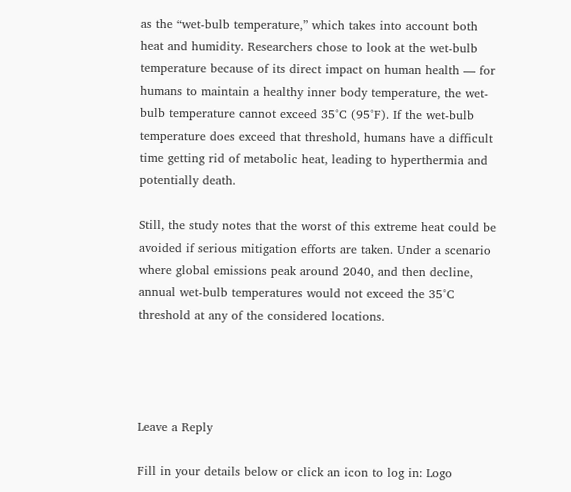as the “wet-bulb temperature,” which takes into account both heat and humidity. Researchers chose to look at the wet-bulb temperature because of its direct impact on human health — for humans to maintain a healthy inner body temperature, the wet-bulb temperature cannot exceed 35°C (95°F). If the wet-bulb temperature does exceed that threshold, humans have a difficult time getting rid of metabolic heat, leading to hyperthermia and potentially death.

Still, the study notes that the worst of this extreme heat could be avoided if serious mitigation efforts are taken. Under a scenario where global emissions peak around 2040, and then decline, annual wet-bulb temperatures would not exceed the 35°C threshold at any of the considered locations.




Leave a Reply

Fill in your details below or click an icon to log in: Logo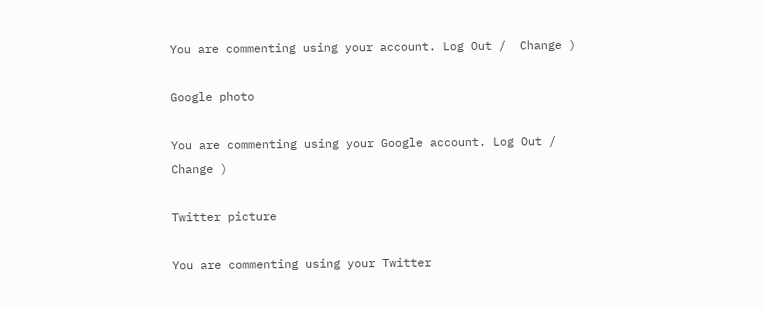You are commenting using your account. Log Out /  Change )

Google photo

You are commenting using your Google account. Log Out /  Change )

Twitter picture

You are commenting using your Twitter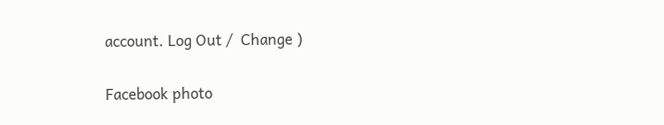account. Log Out /  Change )

Facebook photo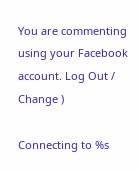You are commenting using your Facebook account. Log Out /  Change )

Connecting to %s